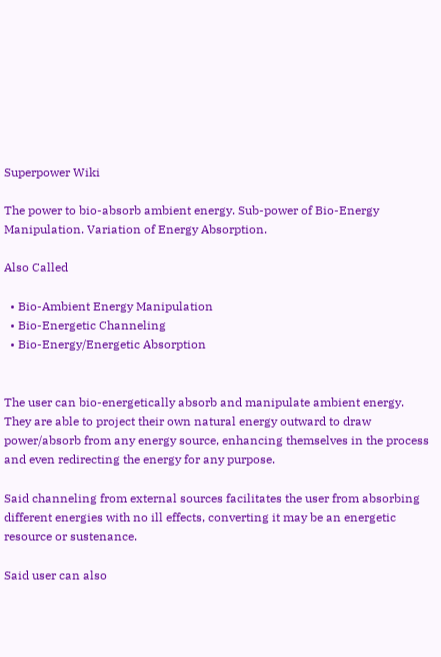Superpower Wiki

The power to bio-absorb ambient energy. Sub-power of Bio-Energy Manipulation. Variation of Energy Absorption.

Also Called

  • Bio-Ambient Energy Manipulation
  • Bio-Energetic Channeling
  • Bio-Energy/Energetic Absorption


The user can bio-energetically absorb and manipulate ambient energy. They are able to project their own natural energy outward to draw power/absorb from any energy source, enhancing themselves in the process and even redirecting the energy for any purpose.

Said channeling from external sources facilitates the user from absorbing different energies with no ill effects, converting it may be an energetic resource or sustenance.

Said user can also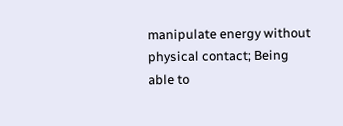manipulate energy without physical contact; Being able to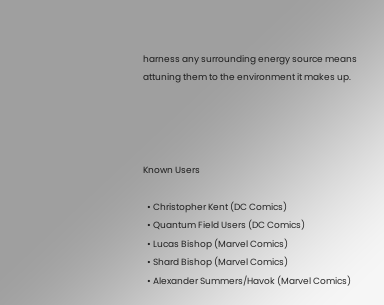harness any surrounding energy source means attuning them to the environment it makes up.




Known Users

  • Christopher Kent (DC Comics)
  • Quantum Field Users (DC Comics)
  • Lucas Bishop (Marvel Comics)
  • Shard Bishop (Marvel Comics)
  • Alexander Summers/Havok (Marvel Comics)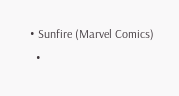• Sunfire (Marvel Comics)
  •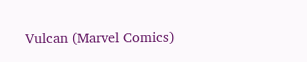Vulcan (Marvel Comics)